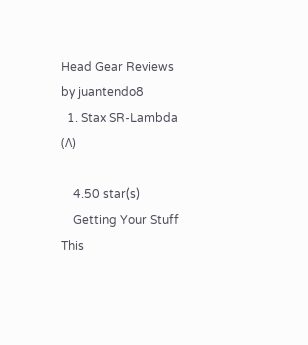Head Gear Reviews by juantendo8
  1. Stax SR-Lambda (Λ)

    4.50 star(s)
    Getting Your Stuff This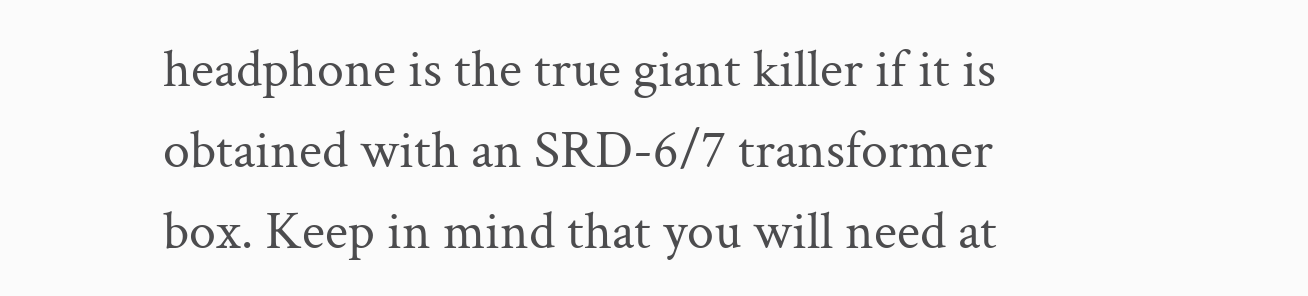headphone is the true giant killer if it is obtained with an SRD-6/7 transformer box. Keep in mind that you will need at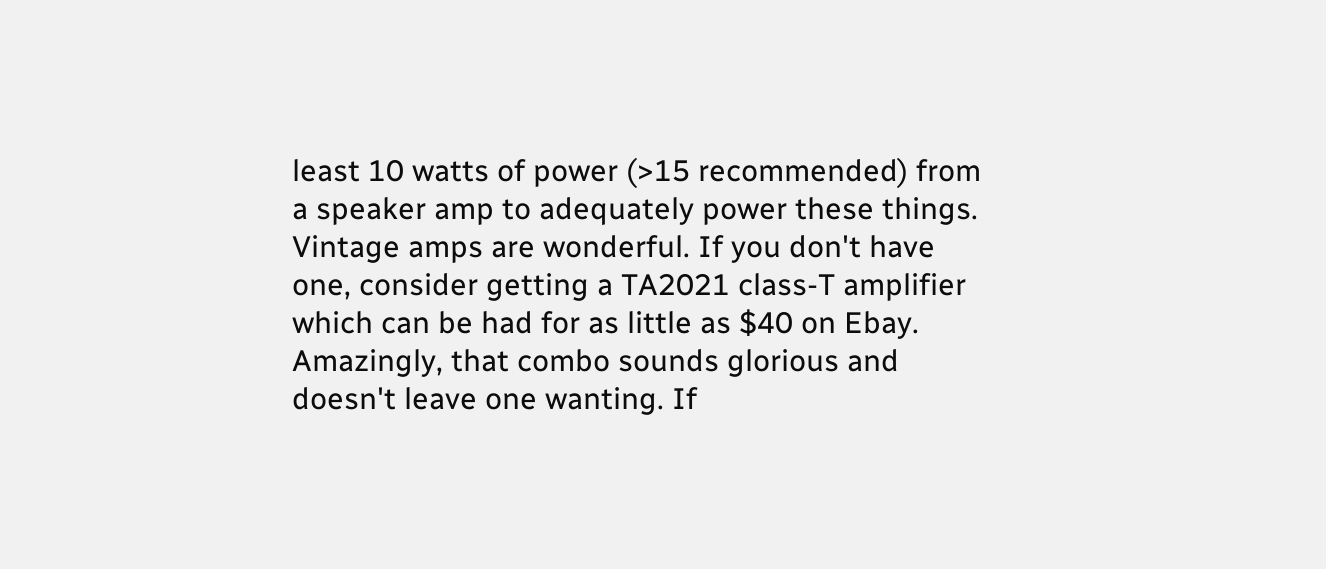least 10 watts of power (>15 recommended) from a speaker amp to adequately power these things. Vintage amps are wonderful. If you don't have one, consider getting a TA2021 class-T amplifier which can be had for as little as $40 on Ebay. Amazingly, that combo sounds glorious and doesn't leave one wanting. If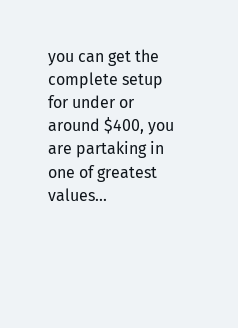you can get the complete setup for under or around $400, you are partaking in one of greatest values...